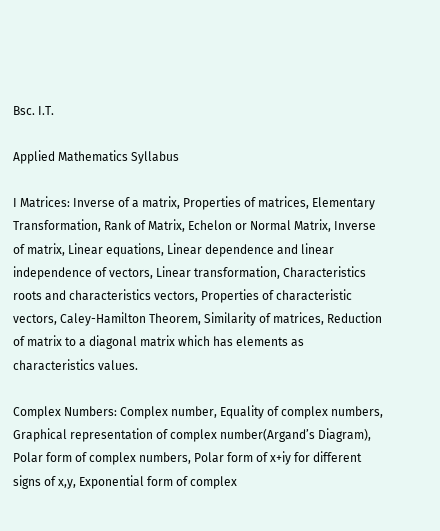Bsc. I.T.

Applied Mathematics Syllabus

I Matrices: Inverse of a matrix, Properties of matrices, Elementary Transformation, Rank of Matrix, Echelon or Normal Matrix, Inverse of matrix, Linear equations, Linear dependence and linear independence of vectors, Linear transformation, Characteristics roots and characteristics vectors, Properties of characteristic vectors, Caley-Hamilton Theorem, Similarity of matrices, Reduction of matrix to a diagonal matrix which has elements as characteristics values.

Complex Numbers: Complex number, Equality of complex numbers, Graphical representation of complex number(Argand’s Diagram), Polar form of complex numbers, Polar form of x+iy for different signs of x,y, Exponential form of complex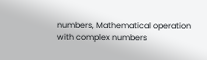numbers, Mathematical operation with complex numbers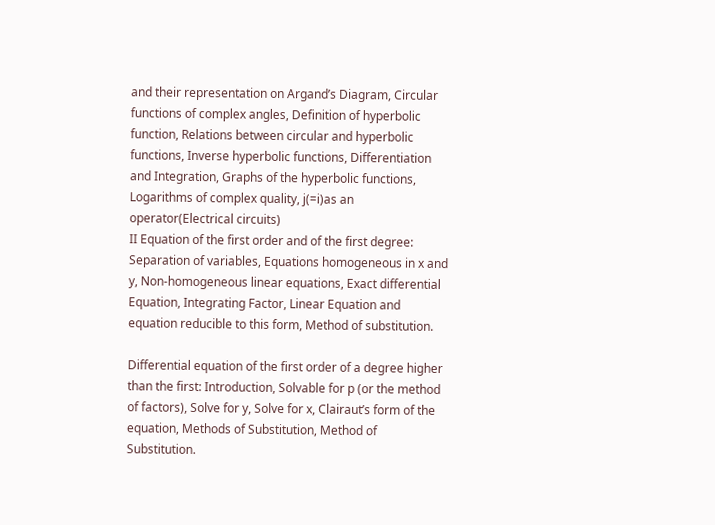and their representation on Argand’s Diagram, Circular functions of complex angles, Definition of hyperbolic function, Relations between circular and hyperbolic functions, Inverse hyperbolic functions, Differentiation and Integration, Graphs of the hyperbolic functions, Logarithms of complex quality, j(=i)as an operator(Electrical circuits)
II Equation of the first order and of the first degree: Separation of variables, Equations homogeneous in x and y, Non-homogeneous linear equations, Exact differential Equation, Integrating Factor, Linear Equation and equation reducible to this form, Method of substitution.

Differential equation of the first order of a degree higher than the first: Introduction, Solvable for p (or the method of factors), Solve for y, Solve for x, Clairaut’s form of the equation, Methods of Substitution, Method of Substitution.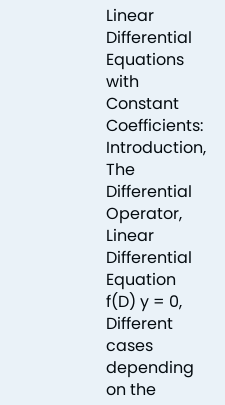Linear Differential Equations with Constant Coefficients: Introduction, The Differential Operator, Linear Differential Equation f(D) y = 0, Different cases depending on the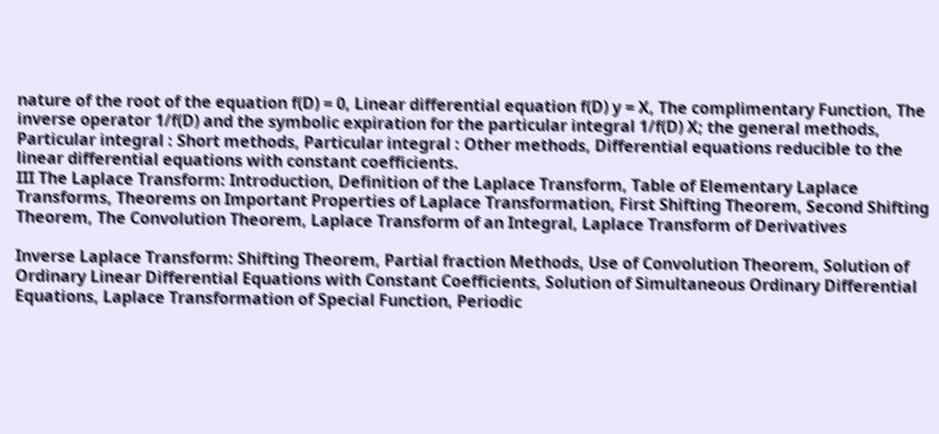nature of the root of the equation f(D) = 0, Linear differential equation f(D) y = X, The complimentary Function, The inverse operator 1/f(D) and the symbolic expiration for the particular integral 1/f(D) X; the general methods, Particular integral : Short methods, Particular integral : Other methods, Differential equations reducible to the linear differential equations with constant coefficients.
III The Laplace Transform: Introduction, Definition of the Laplace Transform, Table of Elementary Laplace Transforms, Theorems on Important Properties of Laplace Transformation, First Shifting Theorem, Second Shifting Theorem, The Convolution Theorem, Laplace Transform of an Integral, Laplace Transform of Derivatives

Inverse Laplace Transform: Shifting Theorem, Partial fraction Methods, Use of Convolution Theorem, Solution of Ordinary Linear Differential Equations with Constant Coefficients, Solution of Simultaneous Ordinary Differential Equations, Laplace Transformation of Special Function, Periodic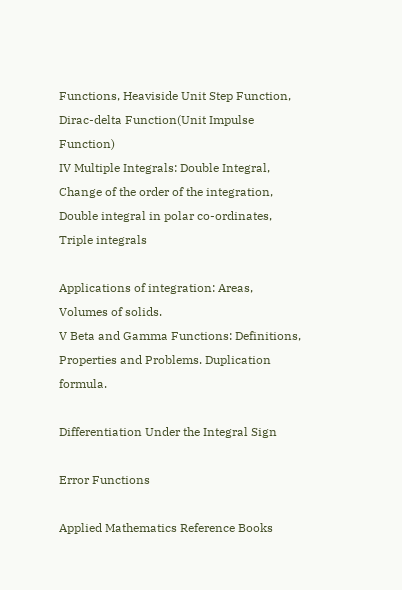Functions, Heaviside Unit Step Function, Dirac-delta Function(Unit Impulse Function)
IV Multiple Integrals: Double Integral, Change of the order of the integration, Double integral in polar co-ordinates, Triple integrals

Applications of integration: Areas, Volumes of solids.
V Beta and Gamma Functions: Definitions, Properties and Problems. Duplication formula.

Differentiation Under the Integral Sign

Error Functions

Applied Mathematics Reference Books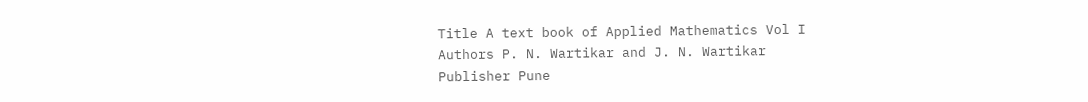Title A text book of Applied Mathematics Vol I
Authors P. N. Wartikar and J. N. Wartikar
Publisher Pune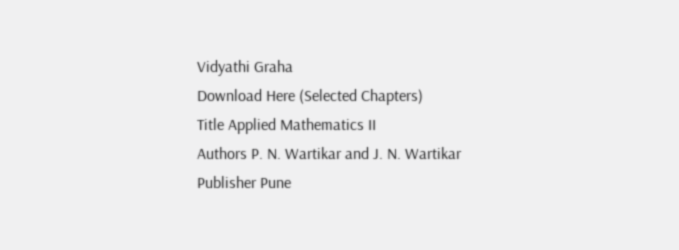Vidyathi Graha
Download Here (Selected Chapters)
Title Applied Mathematics II
Authors P. N. Wartikar and J. N. Wartikar
Publisher Pune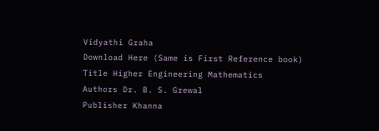Vidyathi Graha
Download Here (Same is First Reference book)
Title Higher Engineering Mathematics
Authors Dr. B. S. Grewal
Publisher Khanna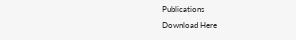Publications
Download Here